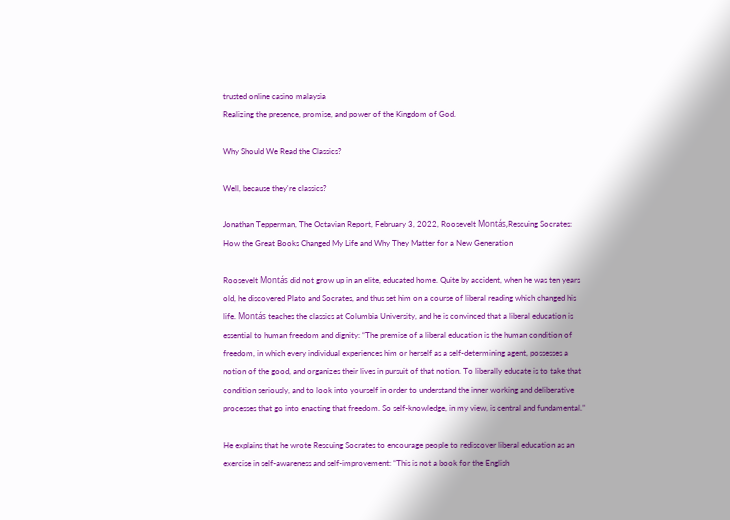trusted online casino malaysia
Realizing the presence, promise, and power of the Kingdom of God.

Why Should We Read the Classics?

Well, because they're classics?

Jonathan Tepperman, The Octavian Report, February 3, 2022, Roosevelt Montás,Rescuing Socrates: How the Great Books Changed My Life and Why They Matter for a New Generation

Roosevelt Montás did not grow up in an elite, educated home. Quite by accident, when he was ten years old, he discovered Plato and Socrates, and thus set him on a course of liberal reading which changed his life. Montás teaches the classics at Columbia University, and he is convinced that a liberal education is essential to human freedom and dignity: “The premise of a liberal education is the human condition of freedom, in which every individual experiences him or herself as a self-determining agent, possesses a notion of the good, and organizes their lives in pursuit of that notion. To liberally educate is to take that condition seriously, and to look into yourself in order to understand the inner working and deliberative processes that go into enacting that freedom. So self-knowledge, in my view, is central and fundamental.”

He explains that he wrote Rescuing Socrates to encourage people to rediscover liberal education as an exercise in self-awareness and self-improvement: “This is not a book for the English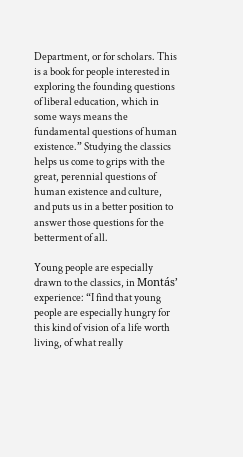Department, or for scholars. This is a book for people interested in exploring the founding questions of liberal education, which in some ways means the fundamental questions of human existence.” Studying the classics helps us come to grips with the great, perennial questions of human existence and culture, and puts us in a better position to answer those questions for the betterment of all.

Young people are especially drawn to the classics, in Montás’ experience: “I find that young people are especially hungry for this kind of vision of a life worth living, of what really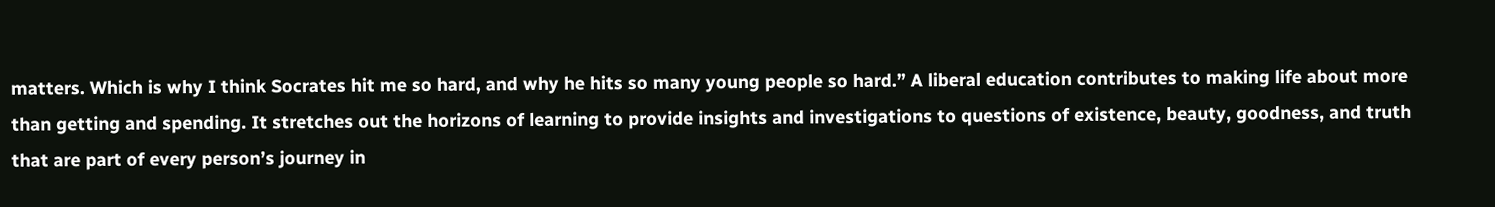matters. Which is why I think Socrates hit me so hard, and why he hits so many young people so hard.” A liberal education contributes to making life about more than getting and spending. It stretches out the horizons of learning to provide insights and investigations to questions of existence, beauty, goodness, and truth that are part of every person’s journey in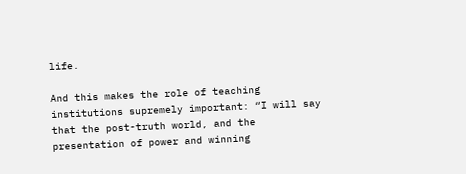life.

And this makes the role of teaching institutions supremely important: “I will say that the post-truth world, and the presentation of power and winning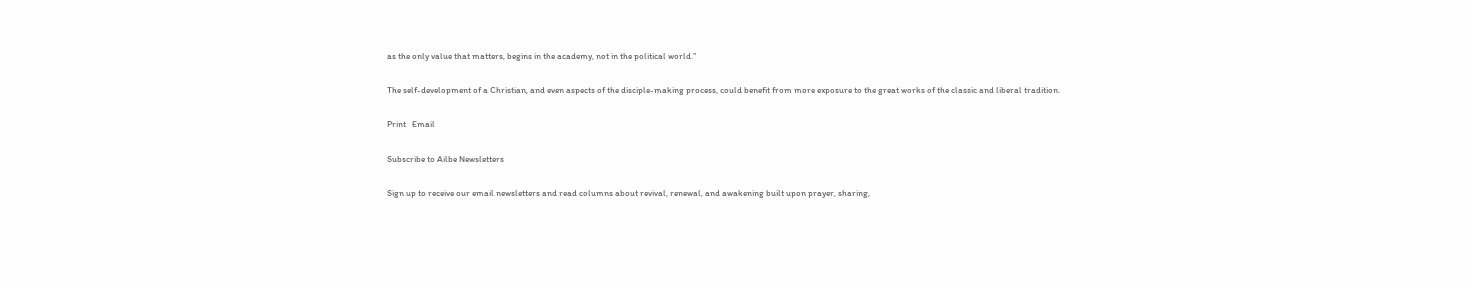as the only value that matters, begins in the academy, not in the political world.”

The self-development of a Christian, and even aspects of the disciple-making process, could benefit from more exposure to the great works of the classic and liberal tradition.

Print   Email

Subscribe to Ailbe Newsletters

Sign up to receive our email newsletters and read columns about revival, renewal, and awakening built upon prayer, sharing,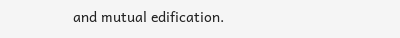and mutual edification.